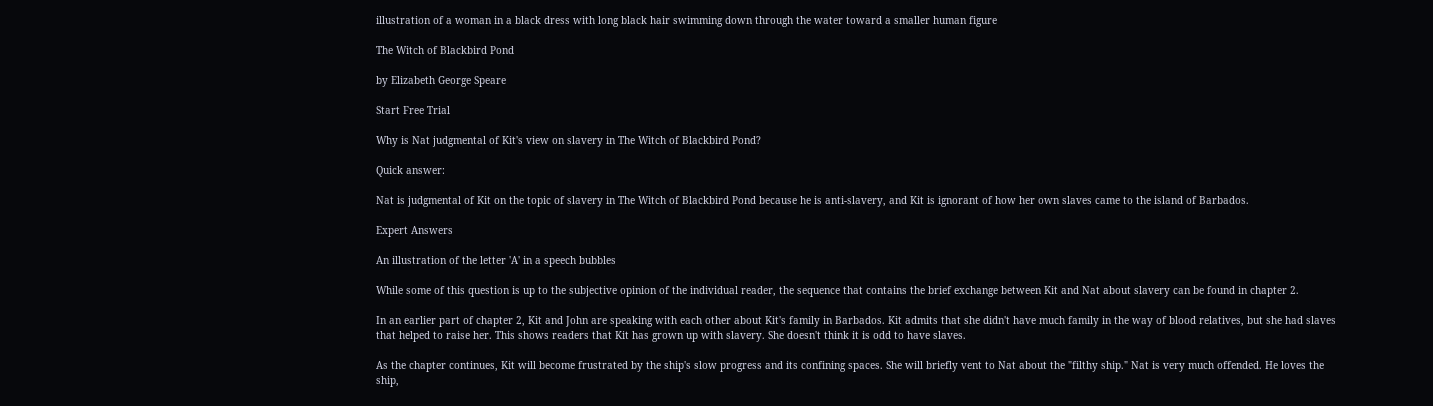illustration of a woman in a black dress with long black hair swimming down through the water toward a smaller human figure

The Witch of Blackbird Pond

by Elizabeth George Speare

Start Free Trial

Why is Nat judgmental of Kit's view on slavery in The Witch of Blackbird Pond?

Quick answer:

Nat is judgmental of Kit on the topic of slavery in The Witch of Blackbird Pond because he is anti-slavery, and Kit is ignorant of how her own slaves came to the island of Barbados.

Expert Answers

An illustration of the letter 'A' in a speech bubbles

While some of this question is up to the subjective opinion of the individual reader, the sequence that contains the brief exchange between Kit and Nat about slavery can be found in chapter 2.

In an earlier part of chapter 2, Kit and John are speaking with each other about Kit's family in Barbados. Kit admits that she didn't have much family in the way of blood relatives, but she had slaves that helped to raise her. This shows readers that Kit has grown up with slavery. She doesn't think it is odd to have slaves.

As the chapter continues, Kit will become frustrated by the ship's slow progress and its confining spaces. She will briefly vent to Nat about the "filthy ship." Nat is very much offended. He loves the ship,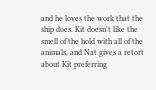and he loves the work that the ship does. Kit doesn't like the smell of the hold with all of the animals, and Nat gives a retort about Kit preferring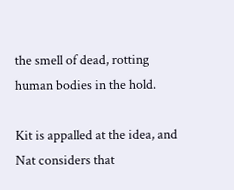the smell of dead, rotting human bodies in the hold.

Kit is appalled at the idea, and Nat considers that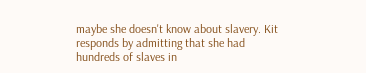maybe she doesn't know about slavery. Kit responds by admitting that she had hundreds of slaves in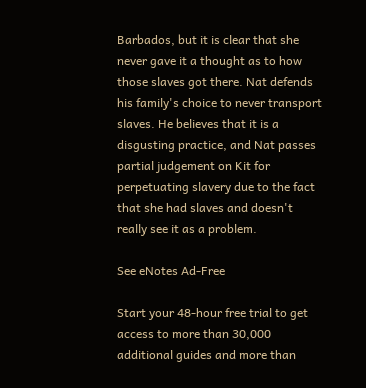Barbados, but it is clear that she never gave it a thought as to how those slaves got there. Nat defends his family's choice to never transport slaves. He believes that it is a disgusting practice, and Nat passes partial judgement on Kit for perpetuating slavery due to the fact that she had slaves and doesn't really see it as a problem.

See eNotes Ad-Free

Start your 48-hour free trial to get access to more than 30,000 additional guides and more than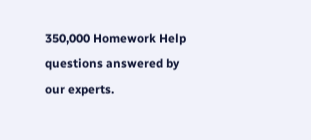350,000 Homework Help questions answered by our experts.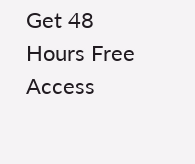Get 48 Hours Free Access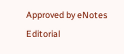Approved by eNotes Editorial